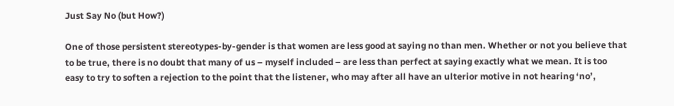Just Say No (but How?)

One of those persistent stereotypes-by-gender is that women are less good at saying no than men. Whether or not you believe that to be true, there is no doubt that many of us – myself included – are less than perfect at saying exactly what we mean. It is too easy to try to soften a rejection to the point that the listener, who may after all have an ulterior motive in not hearing ‘no’,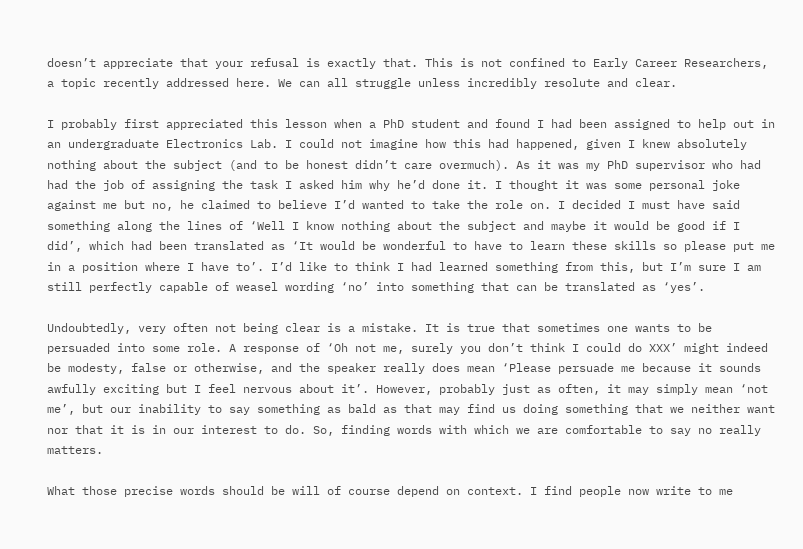doesn’t appreciate that your refusal is exactly that. This is not confined to Early Career Researchers, a topic recently addressed here. We can all struggle unless incredibly resolute and clear.

I probably first appreciated this lesson when a PhD student and found I had been assigned to help out in an undergraduate Electronics Lab. I could not imagine how this had happened, given I knew absolutely nothing about the subject (and to be honest didn’t care overmuch). As it was my PhD supervisor who had had the job of assigning the task I asked him why he’d done it. I thought it was some personal joke against me but no, he claimed to believe I’d wanted to take the role on. I decided I must have said something along the lines of ‘Well I know nothing about the subject and maybe it would be good if I did’, which had been translated as ‘It would be wonderful to have to learn these skills so please put me in a position where I have to’. I’d like to think I had learned something from this, but I’m sure I am still perfectly capable of weasel wording ‘no’ into something that can be translated as ‘yes’.

Undoubtedly, very often not being clear is a mistake. It is true that sometimes one wants to be persuaded into some role. A response of ‘Oh not me, surely you don’t think I could do XXX’ might indeed be modesty, false or otherwise, and the speaker really does mean ‘Please persuade me because it sounds awfully exciting but I feel nervous about it’. However, probably just as often, it may simply mean ‘not me’, but our inability to say something as bald as that may find us doing something that we neither want nor that it is in our interest to do. So, finding words with which we are comfortable to say no really matters.

What those precise words should be will of course depend on context. I find people now write to me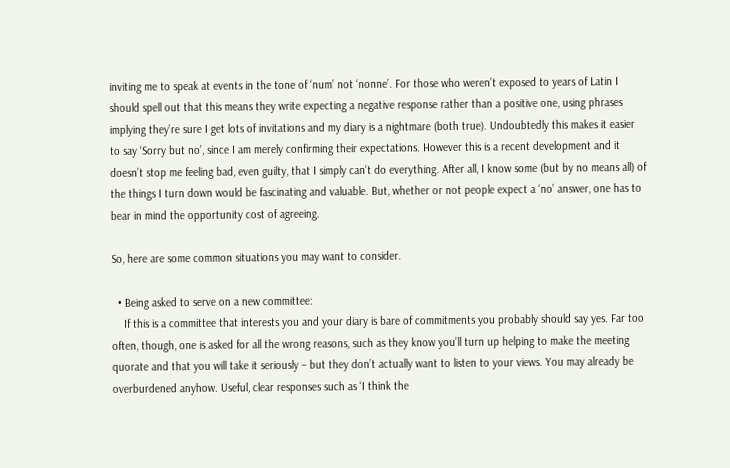inviting me to speak at events in the tone of ‘num’ not ‘nonne’. For those who weren’t exposed to years of Latin I should spell out that this means they write expecting a negative response rather than a positive one, using phrases implying they’re sure I get lots of invitations and my diary is a nightmare (both true). Undoubtedly this makes it easier to say ‘Sorry but no’, since I am merely confirming their expectations. However this is a recent development and it doesn’t stop me feeling bad, even guilty, that I simply can’t do everything. After all, I know some (but by no means all) of the things I turn down would be fascinating and valuable. But, whether or not people expect a ‘no’ answer, one has to bear in mind the opportunity cost of agreeing.

So, here are some common situations you may want to consider.

  • Being asked to serve on a new committee:
    If this is a committee that interests you and your diary is bare of commitments you probably should say yes. Far too often, though, one is asked for all the wrong reasons, such as they know you’ll turn up helping to make the meeting quorate and that you will take it seriously – but they don’t actually want to listen to your views. You may already be overburdened anyhow. Useful, clear responses such as ‘I think the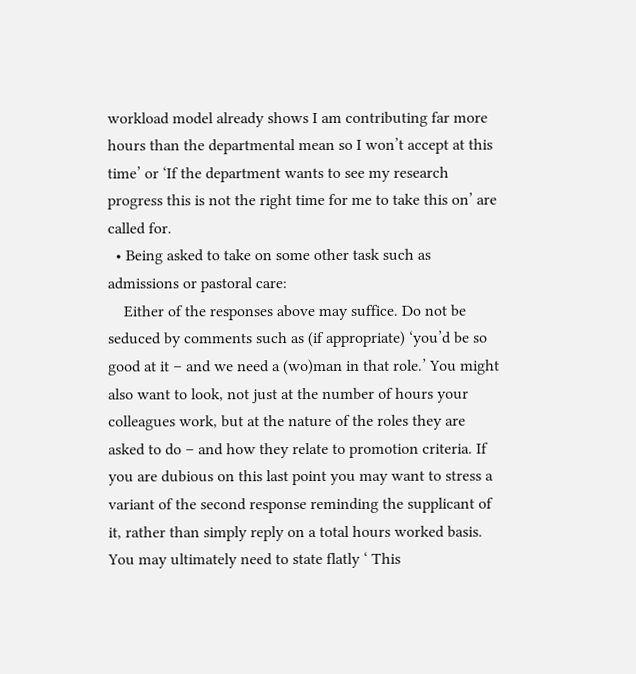workload model already shows I am contributing far more hours than the departmental mean so I won’t accept at this time’ or ‘If the department wants to see my research progress this is not the right time for me to take this on’ are called for.
  • Being asked to take on some other task such as admissions or pastoral care:
    Either of the responses above may suffice. Do not be seduced by comments such as (if appropriate) ‘you’d be so good at it – and we need a (wo)man in that role.’ You might also want to look, not just at the number of hours your colleagues work, but at the nature of the roles they are asked to do – and how they relate to promotion criteria. If you are dubious on this last point you may want to stress a variant of the second response reminding the supplicant of it, rather than simply reply on a total hours worked basis. You may ultimately need to state flatly ‘ This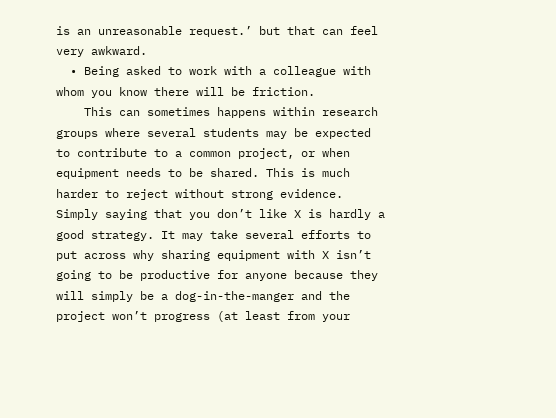is an unreasonable request.’ but that can feel very awkward.
  • Being asked to work with a colleague with whom you know there will be friction.
    This can sometimes happens within research groups where several students may be expected to contribute to a common project, or when equipment needs to be shared. This is much harder to reject without strong evidence. Simply saying that you don’t like X is hardly a good strategy. It may take several efforts to put across why sharing equipment with X isn’t going to be productive for anyone because they will simply be a dog-in-the-manger and the project won’t progress (at least from your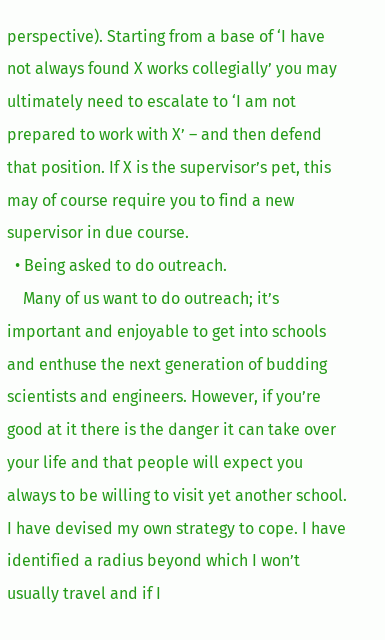perspective). Starting from a base of ‘I have not always found X works collegially’ you may ultimately need to escalate to ‘I am not prepared to work with X’ – and then defend that position. If X is the supervisor’s pet, this may of course require you to find a new supervisor in due course.
  • Being asked to do outreach.
    Many of us want to do outreach; it’s important and enjoyable to get into schools and enthuse the next generation of budding scientists and engineers. However, if you’re good at it there is the danger it can take over your life and that people will expect you always to be willing to visit yet another school. I have devised my own strategy to cope. I have identified a radius beyond which I won’t usually travel and if I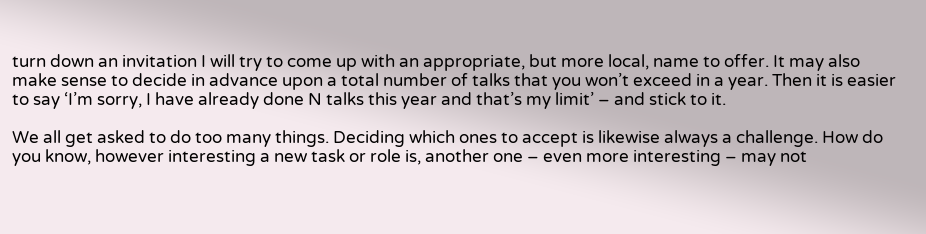turn down an invitation I will try to come up with an appropriate, but more local, name to offer. It may also make sense to decide in advance upon a total number of talks that you won’t exceed in a year. Then it is easier to say ‘I’m sorry, I have already done N talks this year and that’s my limit’ – and stick to it.

We all get asked to do too many things. Deciding which ones to accept is likewise always a challenge. How do you know, however interesting a new task or role is, another one – even more interesting – may not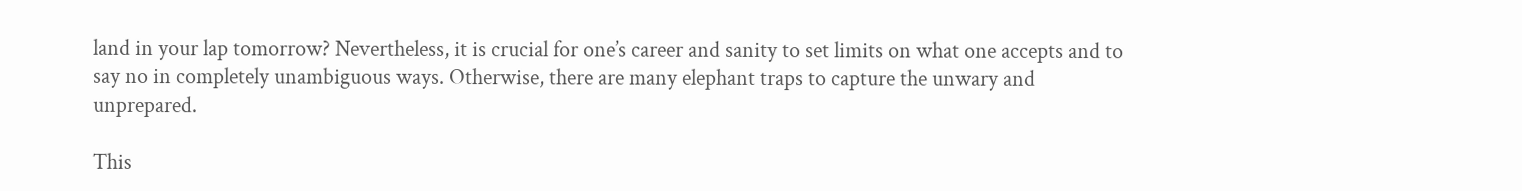land in your lap tomorrow? Nevertheless, it is crucial for one’s career and sanity to set limits on what one accepts and to say no in completely unambiguous ways. Otherwise, there are many elephant traps to capture the unwary and unprepared.

This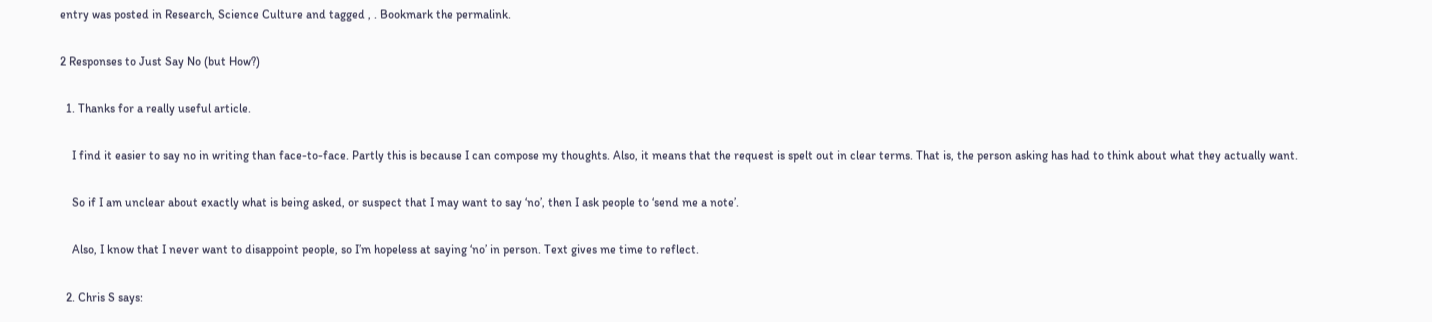entry was posted in Research, Science Culture and tagged , . Bookmark the permalink.

2 Responses to Just Say No (but How?)

  1. Thanks for a really useful article.

    I find it easier to say no in writing than face-to-face. Partly this is because I can compose my thoughts. Also, it means that the request is spelt out in clear terms. That is, the person asking has had to think about what they actually want.

    So if I am unclear about exactly what is being asked, or suspect that I may want to say ‘no’, then I ask people to ‘send me a note’.

    Also, I know that I never want to disappoint people, so I’m hopeless at saying ‘no’ in person. Text gives me time to reflect.

  2. Chris S says: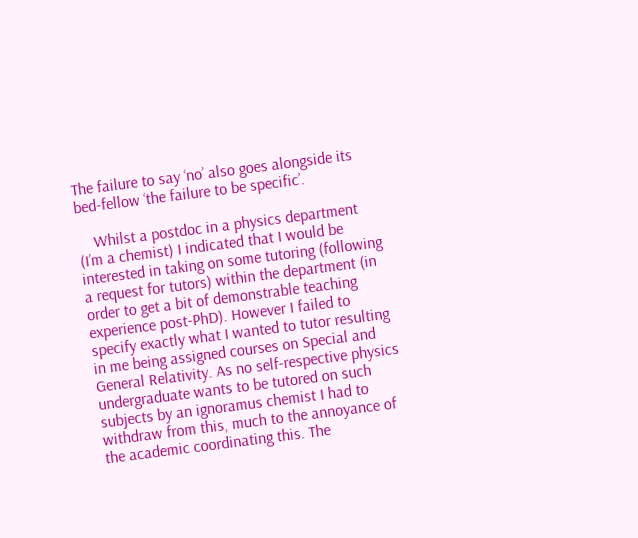The failure to say ‘no’ also goes alongside its bed-fellow ‘the failure to be specific’.

    Whilst a postdoc in a physics department (I’m a chemist) I indicated that I would be interested in taking on some tutoring (following a request for tutors) within the department (in order to get a bit of demonstrable teaching experience post-PhD). However I failed to specify exactly what I wanted to tutor resulting in me being assigned courses on Special and General Relativity. As no self-respective physics undergraduate wants to be tutored on such subjects by an ignoramus chemist I had to withdraw from this, much to the annoyance of the academic coordinating this. The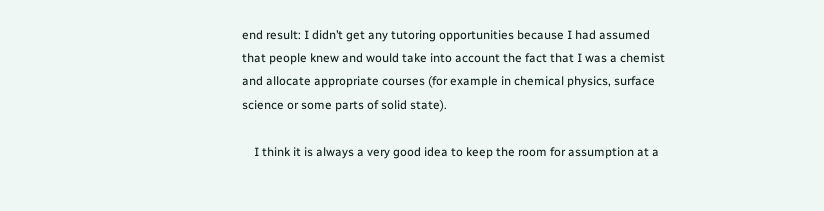end result: I didn’t get any tutoring opportunities because I had assumed that people knew and would take into account the fact that I was a chemist and allocate appropriate courses (for example in chemical physics, surface science or some parts of solid state).

    I think it is always a very good idea to keep the room for assumption at a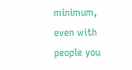minimum, even with people you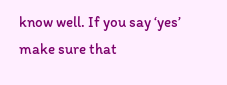know well. If you say ‘yes’ make sure that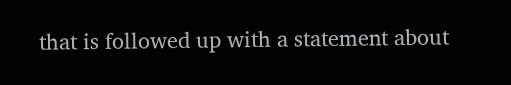that is followed up with a statement about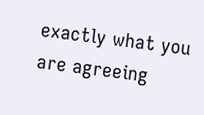exactly what you are agreeing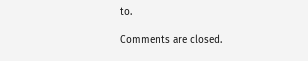to.

Comments are closed.